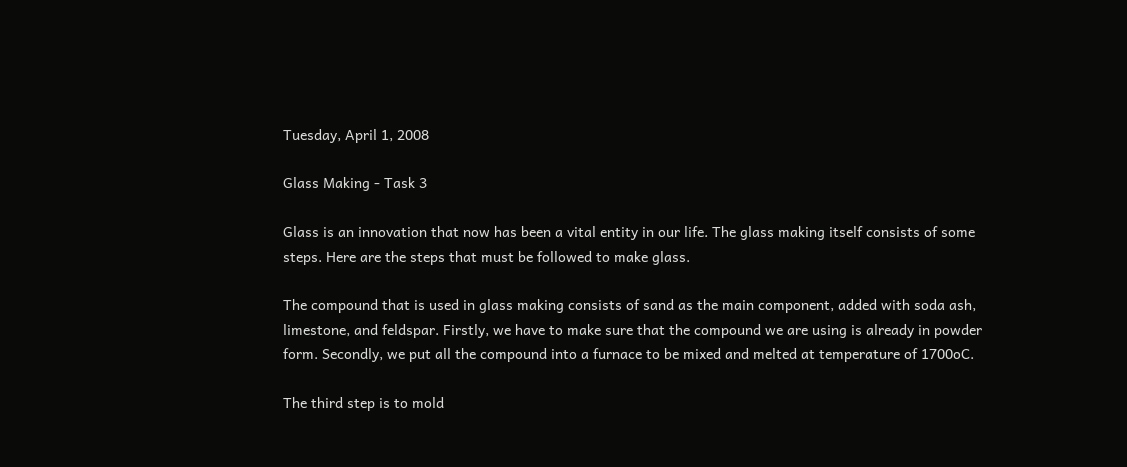Tuesday, April 1, 2008

Glass Making - Task 3

Glass is an innovation that now has been a vital entity in our life. The glass making itself consists of some steps. Here are the steps that must be followed to make glass.

The compound that is used in glass making consists of sand as the main component, added with soda ash, limestone, and feldspar. Firstly, we have to make sure that the compound we are using is already in powder form. Secondly, we put all the compound into a furnace to be mixed and melted at temperature of 1700oC.

The third step is to mold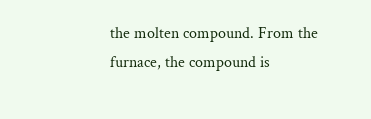the molten compound. From the furnace, the compound is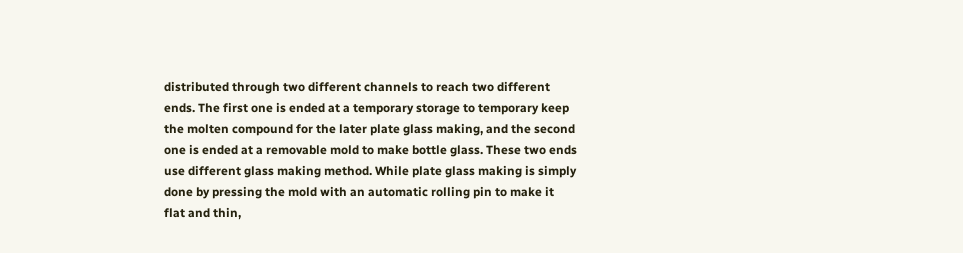distributed through two different channels to reach two different ends. The first one is ended at a temporary storage to temporary keep the molten compound for the later plate glass making, and the second one is ended at a removable mold to make bottle glass. These two ends use different glass making method. While plate glass making is simply done by pressing the mold with an automatic rolling pin to make it flat and thin,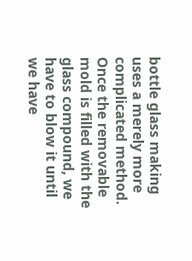bottle glass making uses a merely more complicated method. Once the removable mold is filled with the glass compound, we have to blow it until we have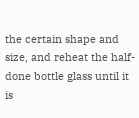the certain shape and size, and reheat the half-done bottle glass until it is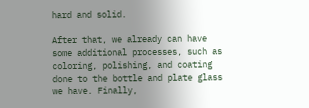hard and solid.

After that, we already can have some additional processes, such as coloring, polishing, and coating done to the bottle and plate glass we have. Finally,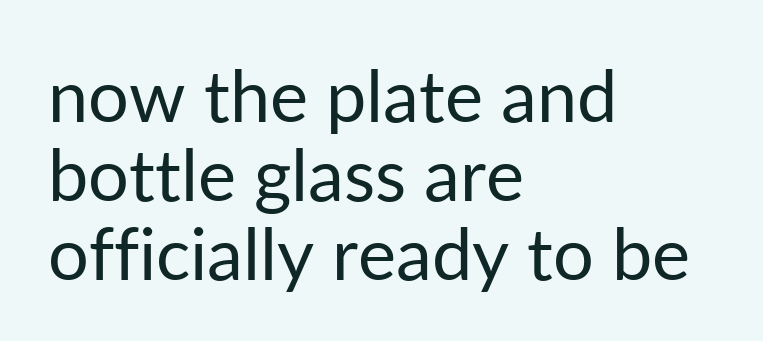now the plate and bottle glass are officially ready to be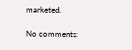marketed.

No comments: